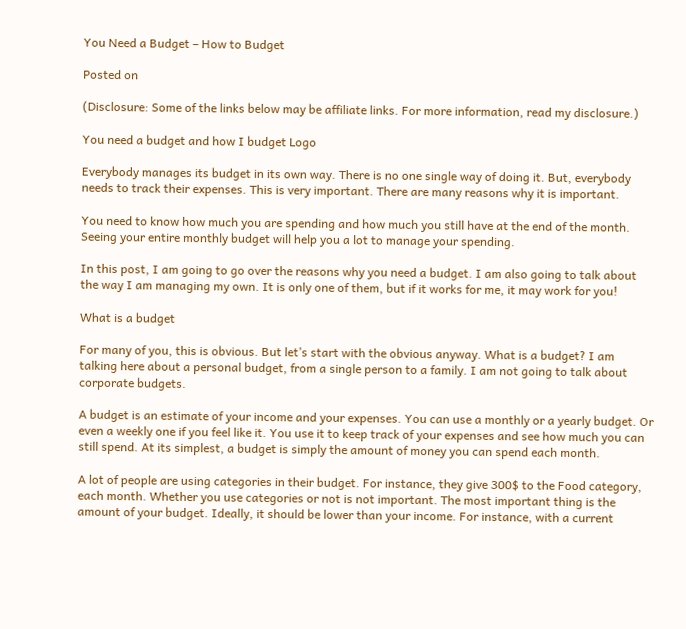You Need a Budget – How to Budget

Posted on

(Disclosure: Some of the links below may be affiliate links. For more information, read my disclosure.)

You need a budget and how I budget Logo

Everybody manages its budget in its own way. There is no one single way of doing it. But, everybody needs to track their expenses. This is very important. There are many reasons why it is important.

You need to know how much you are spending and how much you still have at the end of the month. Seeing your entire monthly budget will help you a lot to manage your spending.

In this post, I am going to go over the reasons why you need a budget. I am also going to talk about the way I am managing my own. It is only one of them, but if it works for me, it may work for you!

What is a budget

For many of you, this is obvious. But let’s start with the obvious anyway. What is a budget? I am talking here about a personal budget, from a single person to a family. I am not going to talk about corporate budgets.

A budget is an estimate of your income and your expenses. You can use a monthly or a yearly budget. Or even a weekly one if you feel like it. You use it to keep track of your expenses and see how much you can still spend. At its simplest, a budget is simply the amount of money you can spend each month.

A lot of people are using categories in their budget. For instance, they give 300$ to the Food category, each month. Whether you use categories or not is not important. The most important thing is the amount of your budget. Ideally, it should be lower than your income. For instance, with a current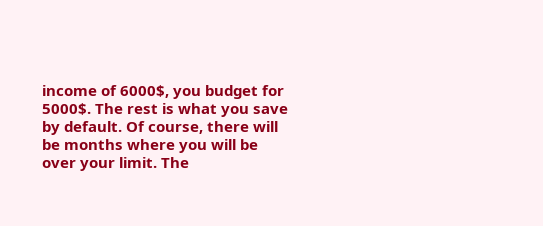income of 6000$, you budget for 5000$. The rest is what you save by default. Of course, there will be months where you will be over your limit. The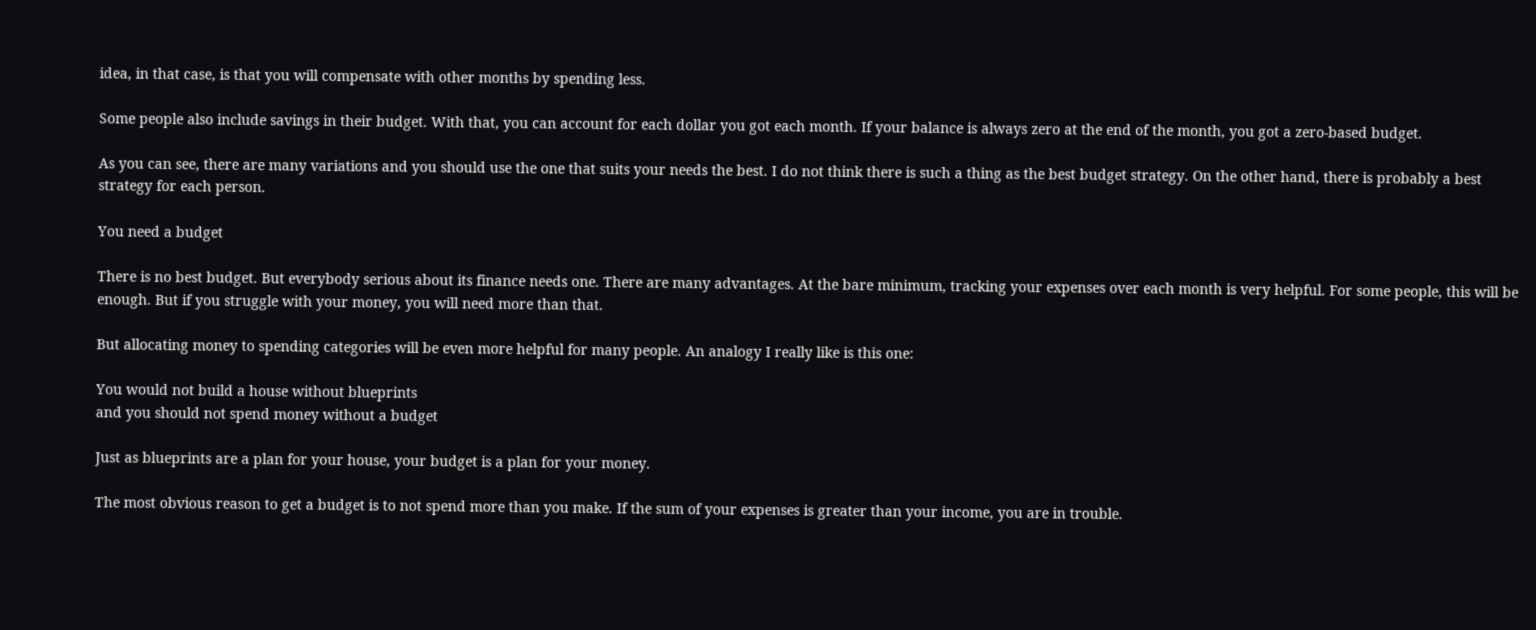idea, in that case, is that you will compensate with other months by spending less.

Some people also include savings in their budget. With that, you can account for each dollar you got each month. If your balance is always zero at the end of the month, you got a zero-based budget.

As you can see, there are many variations and you should use the one that suits your needs the best. I do not think there is such a thing as the best budget strategy. On the other hand, there is probably a best strategy for each person.

You need a budget

There is no best budget. But everybody serious about its finance needs one. There are many advantages. At the bare minimum, tracking your expenses over each month is very helpful. For some people, this will be enough. But if you struggle with your money, you will need more than that.

But allocating money to spending categories will be even more helpful for many people. An analogy I really like is this one:

You would not build a house without blueprints
and you should not spend money without a budget

Just as blueprints are a plan for your house, your budget is a plan for your money.

The most obvious reason to get a budget is to not spend more than you make. If the sum of your expenses is greater than your income, you are in trouble.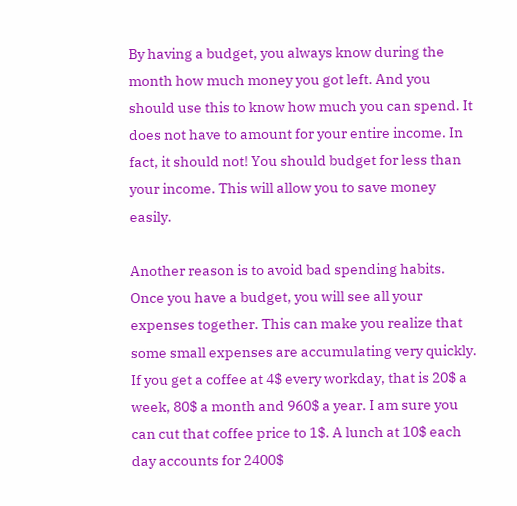By having a budget, you always know during the month how much money you got left. And you should use this to know how much you can spend. It does not have to amount for your entire income. In fact, it should not! You should budget for less than your income. This will allow you to save money easily.

Another reason is to avoid bad spending habits. Once you have a budget, you will see all your expenses together. This can make you realize that some small expenses are accumulating very quickly. If you get a coffee at 4$ every workday, that is 20$ a week, 80$ a month and 960$ a year. I am sure you can cut that coffee price to 1$. A lunch at 10$ each day accounts for 2400$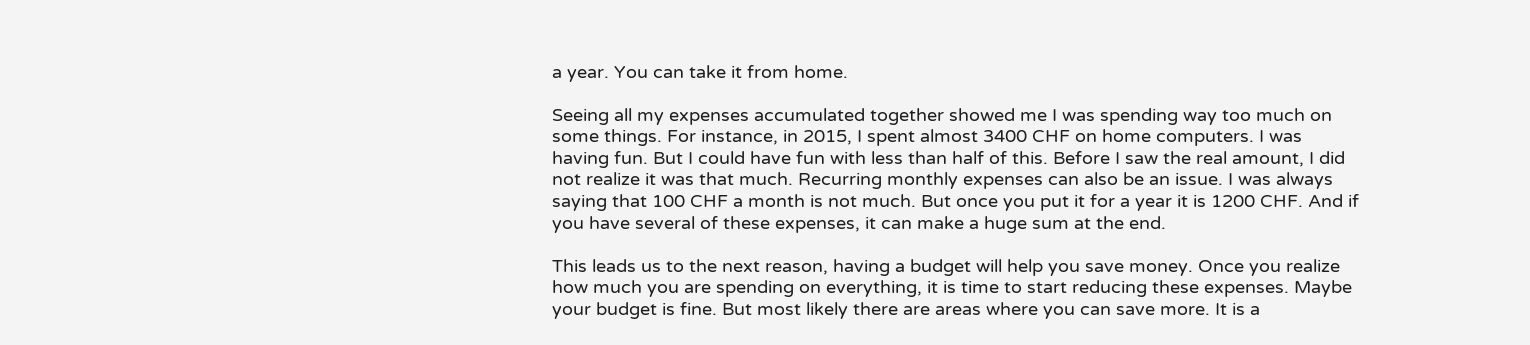a year. You can take it from home.

Seeing all my expenses accumulated together showed me I was spending way too much on some things. For instance, in 2015, I spent almost 3400 CHF on home computers. I was having fun. But I could have fun with less than half of this. Before I saw the real amount, I did not realize it was that much. Recurring monthly expenses can also be an issue. I was always saying that 100 CHF a month is not much. But once you put it for a year it is 1200 CHF. And if you have several of these expenses, it can make a huge sum at the end.

This leads us to the next reason, having a budget will help you save money. Once you realize how much you are spending on everything, it is time to start reducing these expenses. Maybe your budget is fine. But most likely there are areas where you can save more. It is a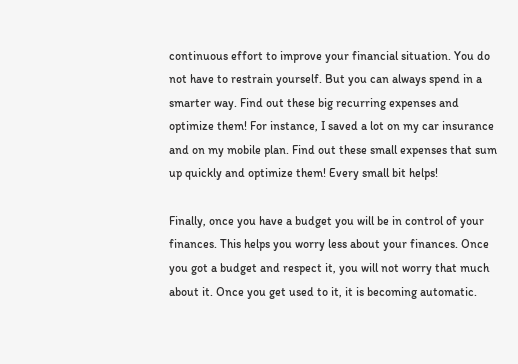continuous effort to improve your financial situation. You do not have to restrain yourself. But you can always spend in a smarter way. Find out these big recurring expenses and optimize them! For instance, I saved a lot on my car insurance and on my mobile plan. Find out these small expenses that sum up quickly and optimize them! Every small bit helps!

Finally, once you have a budget you will be in control of your finances. This helps you worry less about your finances. Once you got a budget and respect it, you will not worry that much about it. Once you get used to it, it is becoming automatic.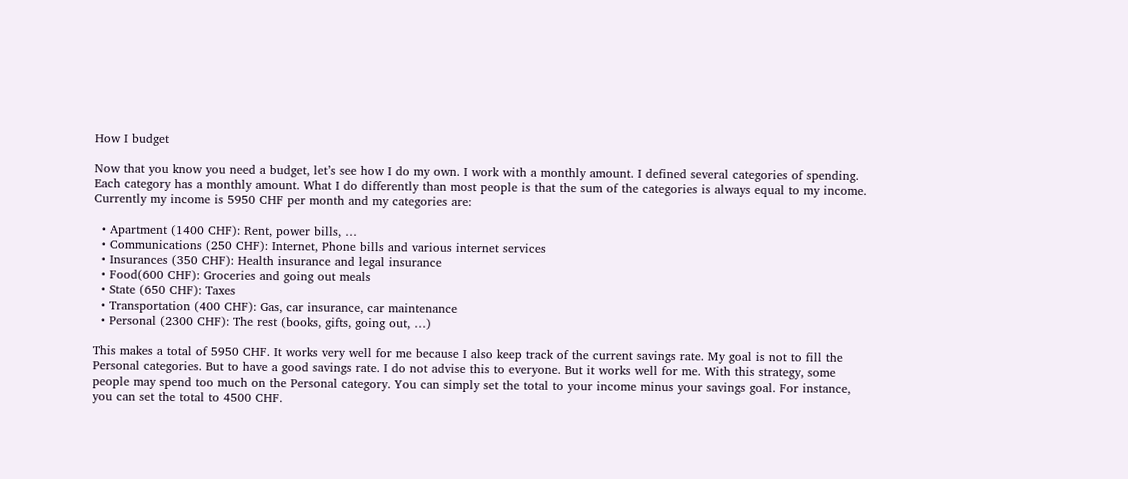How I budget

Now that you know you need a budget, let’s see how I do my own. I work with a monthly amount. I defined several categories of spending. Each category has a monthly amount. What I do differently than most people is that the sum of the categories is always equal to my income. Currently my income is 5950 CHF per month and my categories are:

  • Apartment (1400 CHF): Rent, power bills, …
  • Communications (250 CHF): Internet, Phone bills and various internet services
  • Insurances (350 CHF): Health insurance and legal insurance
  • Food(600 CHF): Groceries and going out meals
  • State (650 CHF): Taxes
  • Transportation (400 CHF): Gas, car insurance, car maintenance
  • Personal (2300 CHF): The rest (books, gifts, going out, …)

This makes a total of 5950 CHF. It works very well for me because I also keep track of the current savings rate. My goal is not to fill the Personal categories. But to have a good savings rate. I do not advise this to everyone. But it works well for me. With this strategy, some people may spend too much on the Personal category. You can simply set the total to your income minus your savings goal. For instance, you can set the total to 4500 CHF.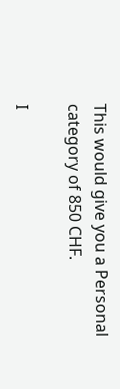This would give you a Personal category of 850 CHF.

I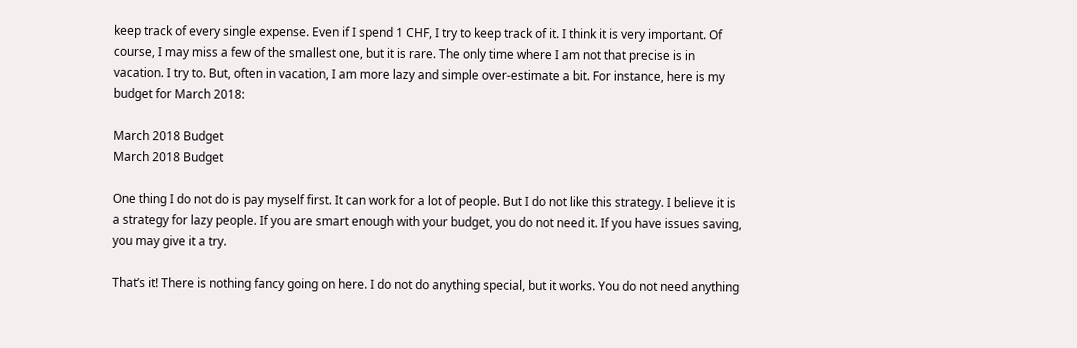keep track of every single expense. Even if I spend 1 CHF, I try to keep track of it. I think it is very important. Of course, I may miss a few of the smallest one, but it is rare. The only time where I am not that precise is in vacation. I try to. But, often in vacation, I am more lazy and simple over-estimate a bit. For instance, here is my budget for March 2018:

March 2018 Budget
March 2018 Budget

One thing I do not do is pay myself first. It can work for a lot of people. But I do not like this strategy. I believe it is a strategy for lazy people. If you are smart enough with your budget, you do not need it. If you have issues saving, you may give it a try.

That’s it! There is nothing fancy going on here. I do not do anything special, but it works. You do not need anything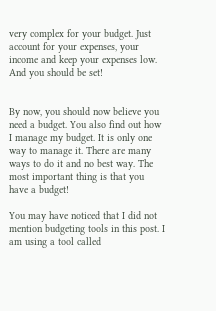very complex for your budget. Just account for your expenses, your income and keep your expenses low. And you should be set!


By now, you should now believe you need a budget. You also find out how I manage my budget. It is only one way to manage it. There are many ways to do it and no best way. The most important thing is that you have a budget!

You may have noticed that I did not mention budgeting tools in this post. I am using a tool called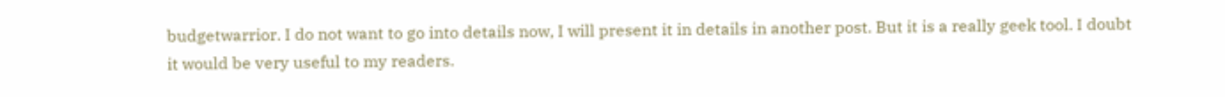budgetwarrior. I do not want to go into details now, I will present it in details in another post. But it is a really geek tool. I doubt it would be very useful to my readers.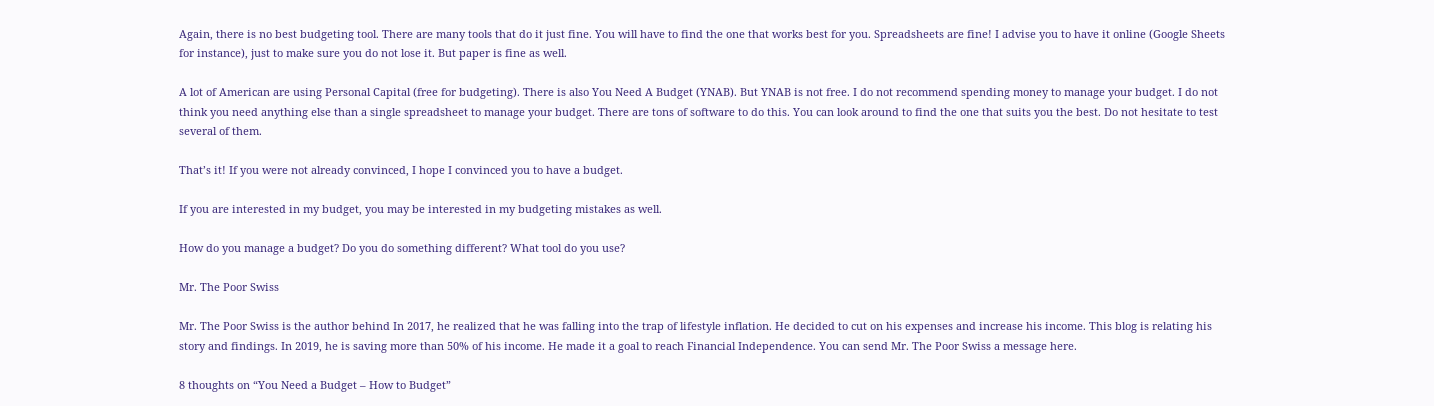Again, there is no best budgeting tool. There are many tools that do it just fine. You will have to find the one that works best for you. Spreadsheets are fine! I advise you to have it online (Google Sheets for instance), just to make sure you do not lose it. But paper is fine as well.

A lot of American are using Personal Capital (free for budgeting). There is also You Need A Budget (YNAB). But YNAB is not free. I do not recommend spending money to manage your budget. I do not think you need anything else than a single spreadsheet to manage your budget. There are tons of software to do this. You can look around to find the one that suits you the best. Do not hesitate to test several of them.

That’s it! If you were not already convinced, I hope I convinced you to have a budget.

If you are interested in my budget, you may be interested in my budgeting mistakes as well.

How do you manage a budget? Do you do something different? What tool do you use?

Mr. The Poor Swiss

Mr. The Poor Swiss is the author behind In 2017, he realized that he was falling into the trap of lifestyle inflation. He decided to cut on his expenses and increase his income. This blog is relating his story and findings. In 2019, he is saving more than 50% of his income. He made it a goal to reach Financial Independence. You can send Mr. The Poor Swiss a message here.

8 thoughts on “You Need a Budget – How to Budget”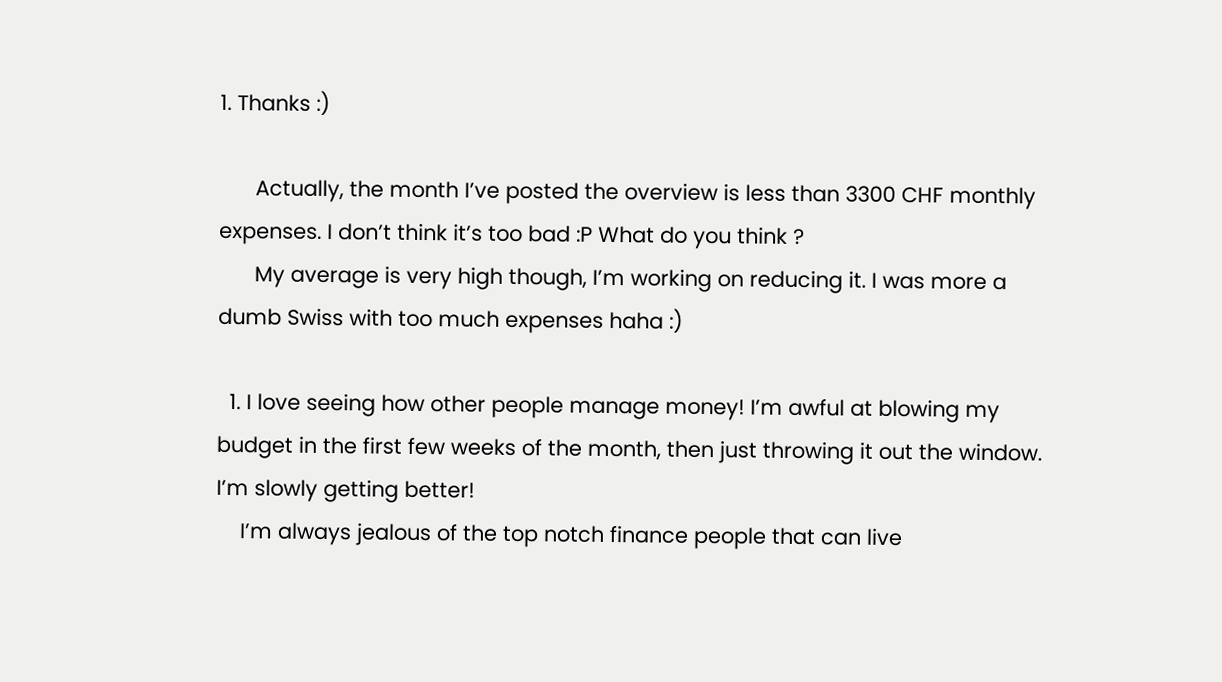1. Thanks :)

      Actually, the month I’ve posted the overview is less than 3300 CHF monthly expenses. I don’t think it’s too bad :P What do you think ?
      My average is very high though, I’m working on reducing it. I was more a dumb Swiss with too much expenses haha :)

  1. I love seeing how other people manage money! I’m awful at blowing my budget in the first few weeks of the month, then just throwing it out the window. I’m slowly getting better!
    I’m always jealous of the top notch finance people that can live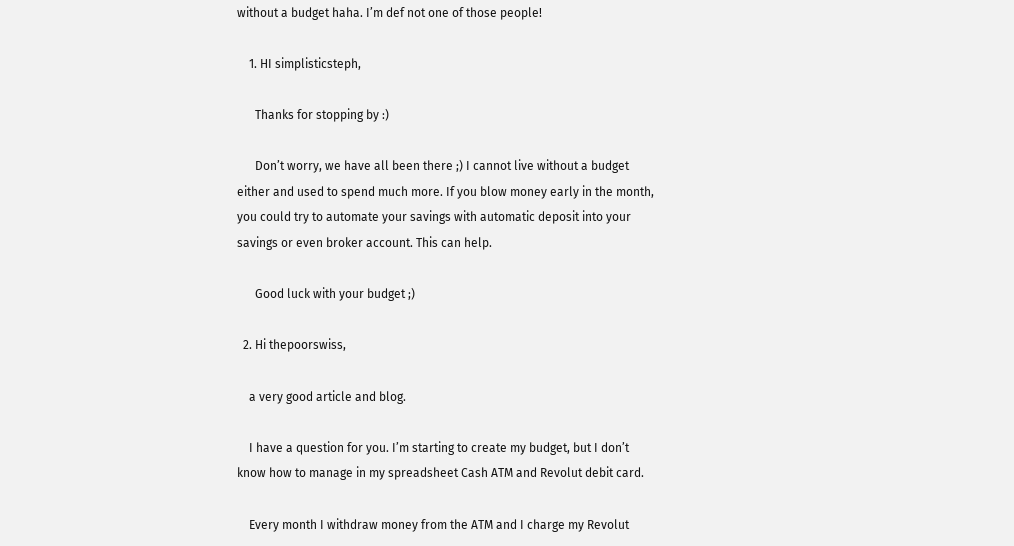without a budget haha. I’m def not one of those people!

    1. HI simplisticsteph,

      Thanks for stopping by :)

      Don’t worry, we have all been there ;) I cannot live without a budget either and used to spend much more. If you blow money early in the month, you could try to automate your savings with automatic deposit into your savings or even broker account. This can help.

      Good luck with your budget ;)

  2. Hi thepoorswiss,

    a very good article and blog.

    I have a question for you. I’m starting to create my budget, but I don’t know how to manage in my spreadsheet Cash ATM and Revolut debit card.

    Every month I withdraw money from the ATM and I charge my Revolut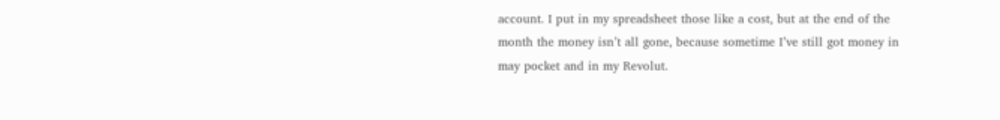account. I put in my spreadsheet those like a cost, but at the end of the month the money isn’t all gone, because sometime I’ve still got money in may pocket and in my Revolut.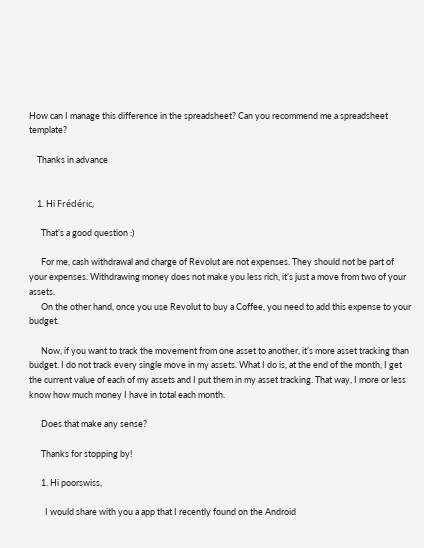How can I manage this difference in the spreadsheet? Can you recommend me a spreadsheet template?

    Thanks in advance


    1. Hi Frédéric,

      That’s a good question :)

      For me, cash withdrawal and charge of Revolut are not expenses. They should not be part of your expenses. Withdrawing money does not make you less rich, it’s just a move from two of your assets.
      On the other hand, once you use Revolut to buy a Coffee, you need to add this expense to your budget.

      Now, if you want to track the movement from one asset to another, it’s more asset tracking than budget. I do not track every single move in my assets. What I do is, at the end of the month, I get the current value of each of my assets and I put them in my asset tracking. That way, I more or less know how much money I have in total each month.

      Does that make any sense?

      Thanks for stopping by!

      1. Hi poorswiss,

        I would share with you a app that I recently found on the Android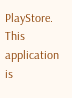PlayStore. This application is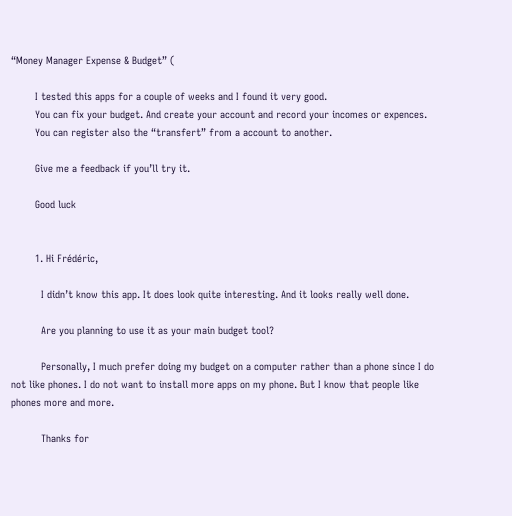“Money Manager Expense & Budget” (

        I tested this apps for a couple of weeks and I found it very good.
        You can fix your budget. And create your account and record your incomes or expences.
        You can register also the “transfert” from a account to another.

        Give me a feedback if you’ll try it.

        Good luck


        1. Hi Frédéric,

          I didn’t know this app. It does look quite interesting. And it looks really well done.

          Are you planning to use it as your main budget tool?

          Personally, I much prefer doing my budget on a computer rather than a phone since I do not like phones. I do not want to install more apps on my phone. But I know that people like phones more and more.

          Thanks for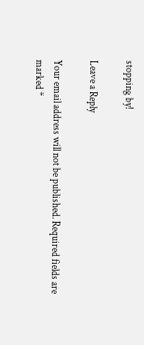stopping by!

Leave a Reply

Your email address will not be published. Required fields are marked *